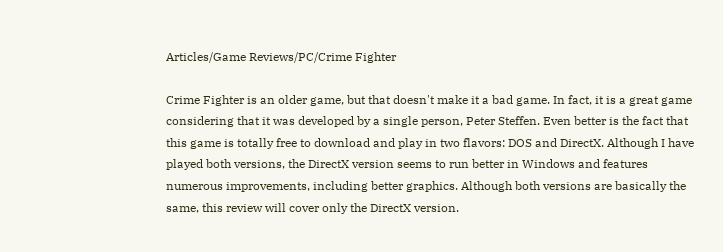Articles/Game Reviews/PC/Crime Fighter

Crime Fighter is an older game, but that doesn't make it a bad game. In fact, it is a great game considering that it was developed by a single person, Peter Steffen. Even better is the fact that this game is totally free to download and play in two flavors: DOS and DirectX. Although I have played both versions, the DirectX version seems to run better in Windows and features numerous improvements, including better graphics. Although both versions are basically the same, this review will cover only the DirectX version.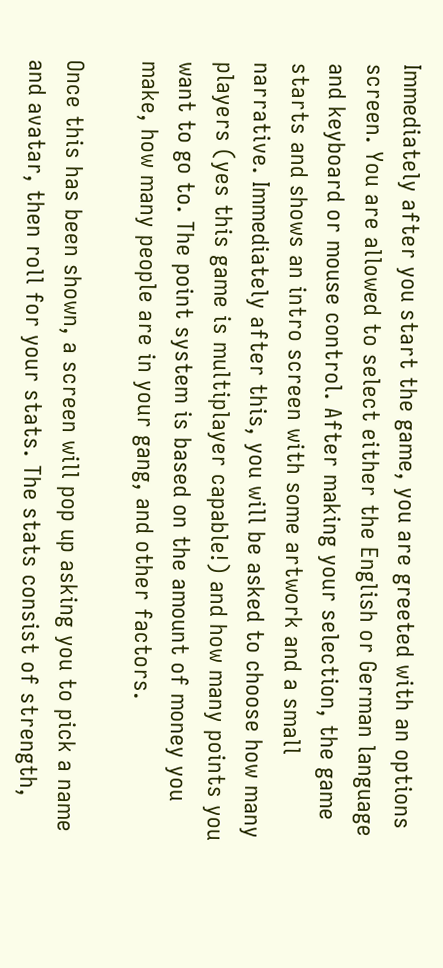Immediately after you start the game, you are greeted with an options screen. You are allowed to select either the English or German language and keyboard or mouse control. After making your selection, the game starts and shows an intro screen with some artwork and a small narrative. Immediately after this, you will be asked to choose how many players (yes this game is multiplayer capable!) and how many points you want to go to. The point system is based on the amount of money you make, how many people are in your gang, and other factors.

Once this has been shown, a screen will pop up asking you to pick a name and avatar, then roll for your stats. The stats consist of strength,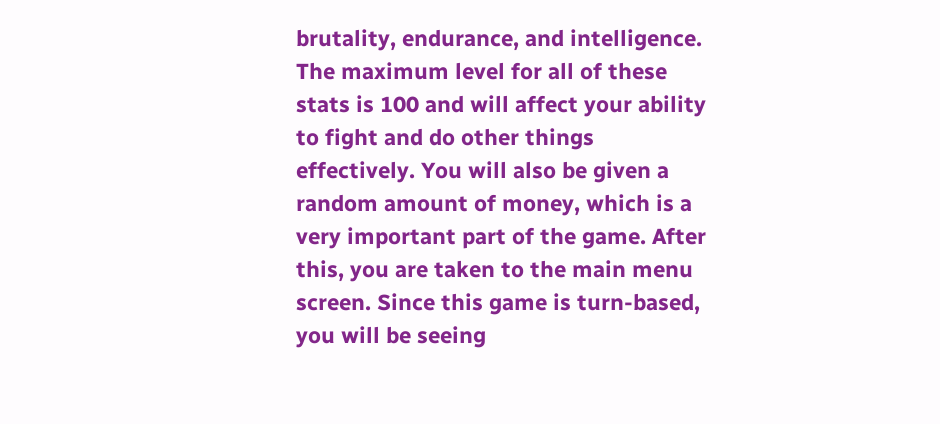brutality, endurance, and intelligence. The maximum level for all of these stats is 100 and will affect your ability to fight and do other things effectively. You will also be given a random amount of money, which is a very important part of the game. After this, you are taken to the main menu screen. Since this game is turn-based, you will be seeing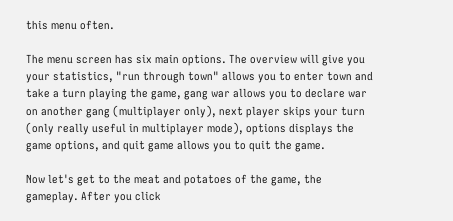this menu often.

The menu screen has six main options. The overview will give you your statistics, "run through town" allows you to enter town and take a turn playing the game, gang war allows you to declare war on another gang (multiplayer only), next player skips your turn (only really useful in multiplayer mode), options displays the game options, and quit game allows you to quit the game.

Now let's get to the meat and potatoes of the game, the gameplay. After you click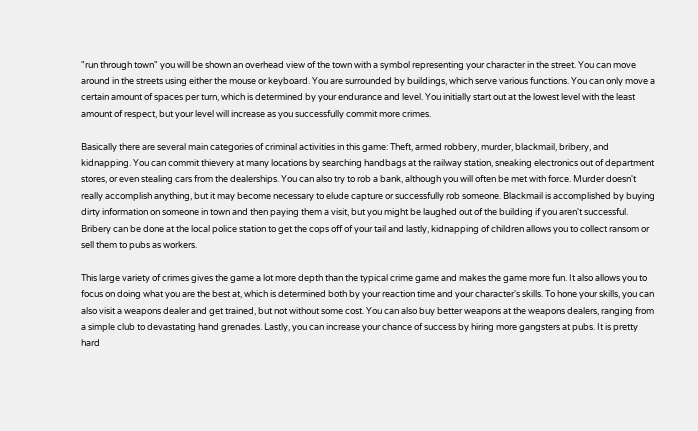"run through town" you will be shown an overhead view of the town with a symbol representing your character in the street. You can move around in the streets using either the mouse or keyboard. You are surrounded by buildings, which serve various functions. You can only move a certain amount of spaces per turn, which is determined by your endurance and level. You initially start out at the lowest level with the least amount of respect, but your level will increase as you successfully commit more crimes.

Basically there are several main categories of criminal activities in this game: Theft, armed robbery, murder, blackmail, bribery, and kidnapping. You can commit thievery at many locations by searching handbags at the railway station, sneaking electronics out of department stores, or even stealing cars from the dealerships. You can also try to rob a bank, although you will often be met with force. Murder doesn't really accomplish anything, but it may become necessary to elude capture or successfully rob someone. Blackmail is accomplished by buying dirty information on someone in town and then paying them a visit, but you might be laughed out of the building if you aren't successful. Bribery can be done at the local police station to get the cops off of your tail and lastly, kidnapping of children allows you to collect ransom or sell them to pubs as workers.

This large variety of crimes gives the game a lot more depth than the typical crime game and makes the game more fun. It also allows you to focus on doing what you are the best at, which is determined both by your reaction time and your character's skills. To hone your skills, you can also visit a weapons dealer and get trained, but not without some cost. You can also buy better weapons at the weapons dealers, ranging from a simple club to devastating hand grenades. Lastly, you can increase your chance of success by hiring more gangsters at pubs. It is pretty hard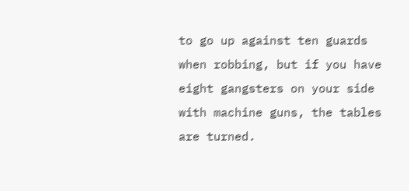to go up against ten guards when robbing, but if you have eight gangsters on your side with machine guns, the tables are turned.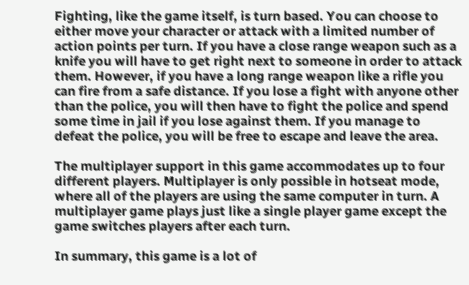Fighting, like the game itself, is turn based. You can choose to either move your character or attack with a limited number of action points per turn. If you have a close range weapon such as a knife you will have to get right next to someone in order to attack them. However, if you have a long range weapon like a rifle you can fire from a safe distance. If you lose a fight with anyone other than the police, you will then have to fight the police and spend some time in jail if you lose against them. If you manage to defeat the police, you will be free to escape and leave the area.

The multiplayer support in this game accommodates up to four different players. Multiplayer is only possible in hotseat mode, where all of the players are using the same computer in turn. A multiplayer game plays just like a single player game except the game switches players after each turn.

In summary, this game is a lot of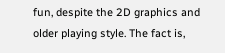fun, despite the 2D graphics and older playing style. The fact is,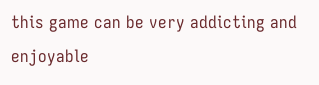this game can be very addicting and enjoyable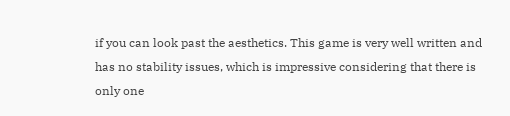if you can look past the aesthetics. This game is very well written and has no stability issues, which is impressive considering that there is only one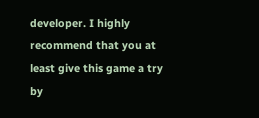developer. I highly recommend that you at least give this game a try by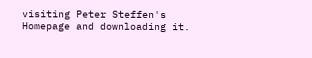visiting Peter Steffen's Homepage and downloading it.